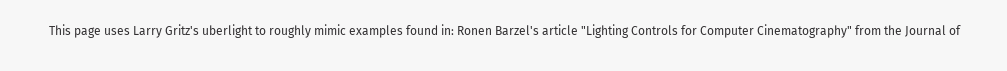This page uses Larry Gritz's uberlight to roughly mimic examples found in: Ronen Barzel's article "Lighting Controls for Computer Cinematography" from the Journal of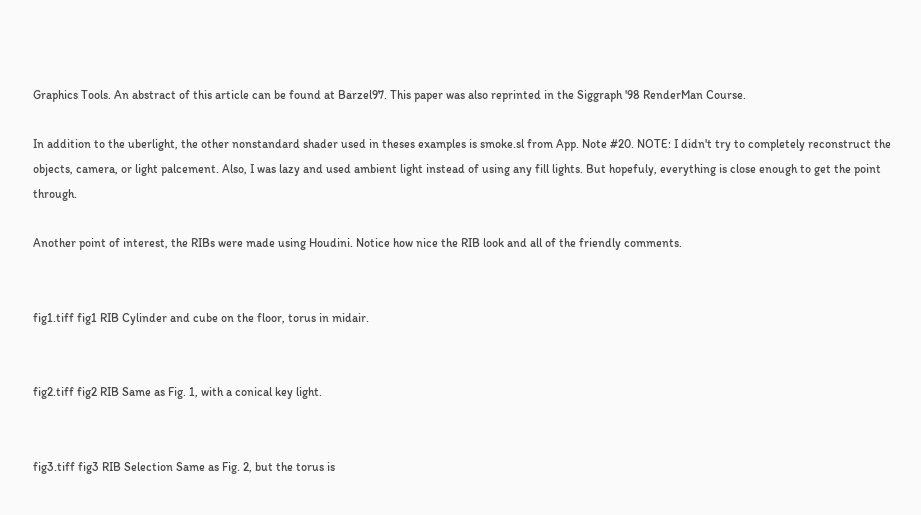Graphics Tools. An abstract of this article can be found at Barzel97. This paper was also reprinted in the Siggraph '98 RenderMan Course.

In addition to the uberlight, the other nonstandard shader used in theses examples is smoke.sl from App. Note #20. NOTE: I didn't try to completely reconstruct the objects, camera, or light palcement. Also, I was lazy and used ambient light instead of using any fill lights. But hopefuly, everything is close enough to get the point through.

Another point of interest, the RIBs were made using Houdini. Notice how nice the RIB look and all of the friendly comments.


fig1.tiff fig1 RIB Cylinder and cube on the floor, torus in midair.


fig2.tiff fig2 RIB Same as Fig. 1, with a conical key light.


fig3.tiff fig3 RIB Selection Same as Fig. 2, but the torus is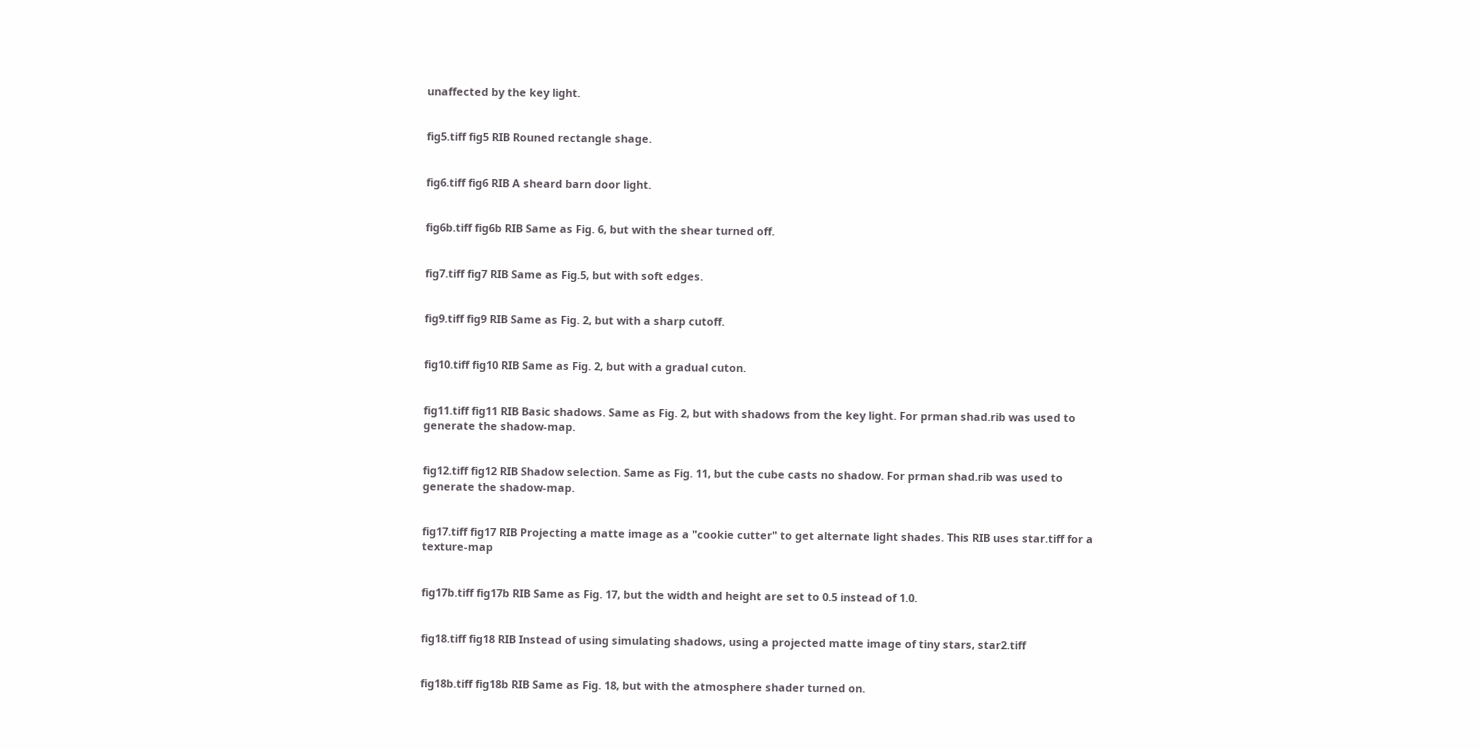unaffected by the key light.


fig5.tiff fig5 RIB Rouned rectangle shage.


fig6.tiff fig6 RIB A sheard barn door light.


fig6b.tiff fig6b RIB Same as Fig. 6, but with the shear turned off.


fig7.tiff fig7 RIB Same as Fig.5, but with soft edges.


fig9.tiff fig9 RIB Same as Fig. 2, but with a sharp cutoff.


fig10.tiff fig10 RIB Same as Fig. 2, but with a gradual cuton.


fig11.tiff fig11 RIB Basic shadows. Same as Fig. 2, but with shadows from the key light. For prman shad.rib was used to generate the shadow-map.


fig12.tiff fig12 RIB Shadow selection. Same as Fig. 11, but the cube casts no shadow. For prman shad.rib was used to generate the shadow-map.


fig17.tiff fig17 RIB Projecting a matte image as a "cookie cutter" to get alternate light shades. This RIB uses star.tiff for a texture-map


fig17b.tiff fig17b RIB Same as Fig. 17, but the width and height are set to 0.5 instead of 1.0.


fig18.tiff fig18 RIB Instead of using simulating shadows, using a projected matte image of tiny stars, star2.tiff


fig18b.tiff fig18b RIB Same as Fig. 18, but with the atmosphere shader turned on.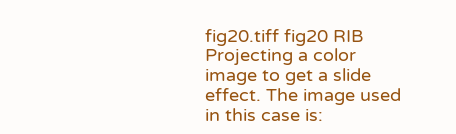fig20.tiff fig20 RIB Projecting a color image to get a slide effect. The image used in this case is: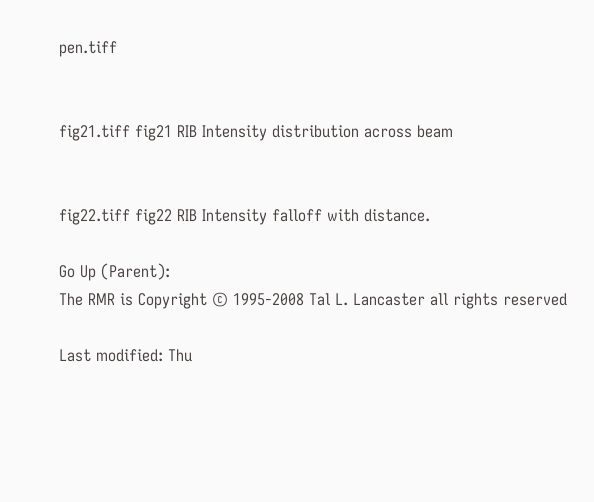pen.tiff


fig21.tiff fig21 RIB Intensity distribution across beam


fig22.tiff fig22 RIB Intensity falloff with distance.

Go Up (Parent):
The RMR is Copyright © 1995-2008 Tal L. Lancaster all rights reserved

Last modified: Thu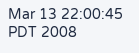Mar 13 22:00:45 PDT 2008